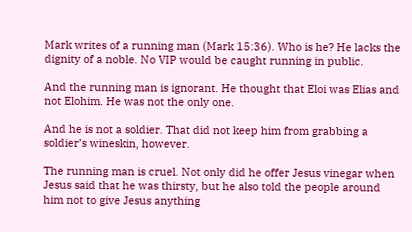Mark writes of a running man (Mark 15:36). Who is he? He lacks the dignity of a noble. No VIP would be caught running in public.

And the running man is ignorant. He thought that Eloi was Elias and not Elohim. He was not the only one.

And he is not a soldier. That did not keep him from grabbing a soldier’s wineskin, however.

The running man is cruel. Not only did he offer Jesus vinegar when Jesus said that he was thirsty, but he also told the people around him not to give Jesus anything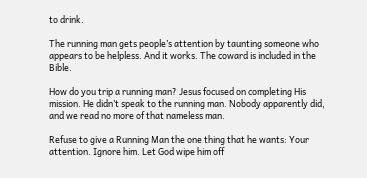to drink.

The running man gets people’s attention by taunting someone who appears to be helpless. And it works. The coward is included in the Bible.

How do you trip a running man? Jesus focused on completing His mission. He didn’t speak to the running man. Nobody apparently did, and we read no more of that nameless man.

Refuse to give a Running Man the one thing that he wants: Your attention. Ignore him. Let God wipe him off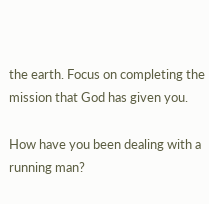the earth. Focus on completing the mission that God has given you.

How have you been dealing with a running man?